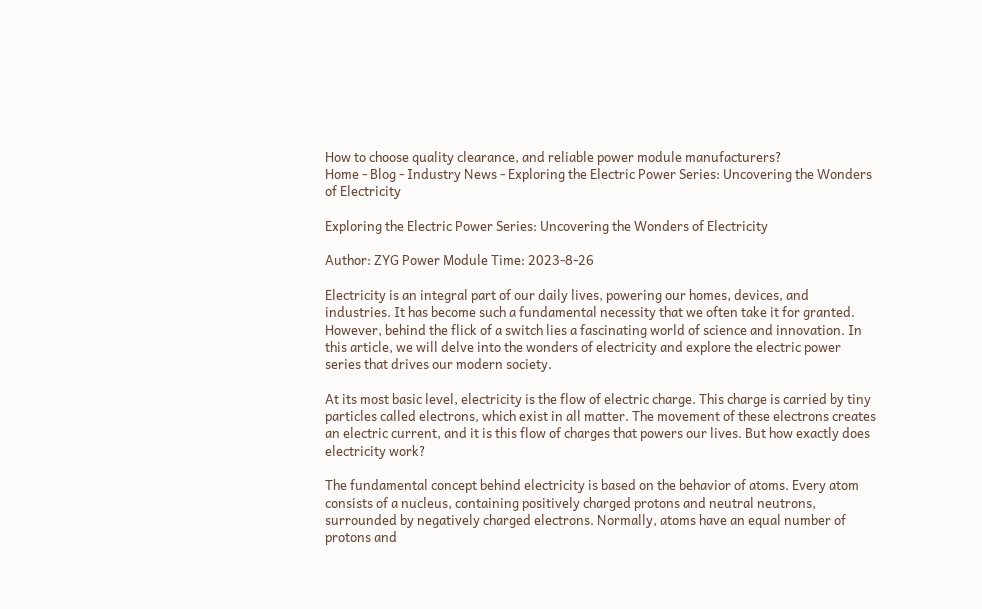How to choose quality clearance, and reliable power module manufacturers?
Home - Blog - Industry News - Exploring the Electric Power Series: Uncovering the Wonders of Electricity

Exploring the Electric Power Series: Uncovering the Wonders of Electricity

Author: ZYG Power Module Time: 2023-8-26

Electricity is an integral part of our daily lives, powering our homes, devices, and industries. It has become such a fundamental necessity that we often take it for granted. However, behind the flick of a switch lies a fascinating world of science and innovation. In this article, we will delve into the wonders of electricity and explore the electric power series that drives our modern society.

At its most basic level, electricity is the flow of electric charge. This charge is carried by tiny particles called electrons, which exist in all matter. The movement of these electrons creates an electric current, and it is this flow of charges that powers our lives. But how exactly does electricity work?

The fundamental concept behind electricity is based on the behavior of atoms. Every atom consists of a nucleus, containing positively charged protons and neutral neutrons, surrounded by negatively charged electrons. Normally, atoms have an equal number of protons and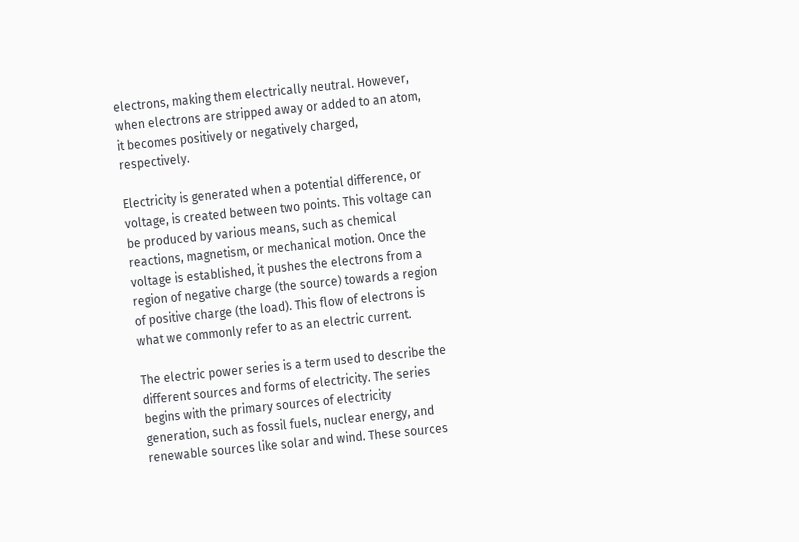electrons, making them electrically neutral. However, when electrons are stripped away or added to an atom, it becomes positively or negatively charged, respectively.

Electricity is generated when a potential difference, or voltage, is created between two points. This voltage can be produced by various means, such as chemical reactions, magnetism, or mechanical motion. Once the voltage is established, it pushes the electrons from a region of negative charge (the source) towards a region of positive charge (the load). This flow of electrons is what we commonly refer to as an electric current.

The electric power series is a term used to describe the different sources and forms of electricity. The series begins with the primary sources of electricity generation, such as fossil fuels, nuclear energy, and renewable sources like solar and wind. These sources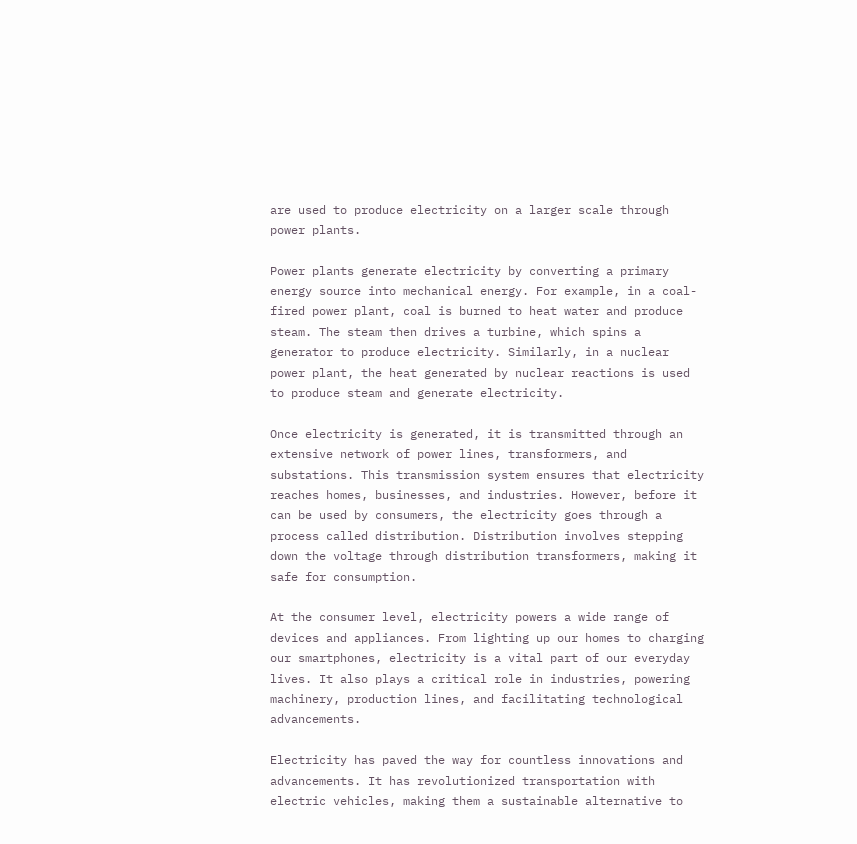are used to produce electricity on a larger scale through power plants.

Power plants generate electricity by converting a primary energy source into mechanical energy. For example, in a coal-fired power plant, coal is burned to heat water and produce steam. The steam then drives a turbine, which spins a generator to produce electricity. Similarly, in a nuclear power plant, the heat generated by nuclear reactions is used to produce steam and generate electricity.

Once electricity is generated, it is transmitted through an extensive network of power lines, transformers, and substations. This transmission system ensures that electricity reaches homes, businesses, and industries. However, before it can be used by consumers, the electricity goes through a process called distribution. Distribution involves stepping down the voltage through distribution transformers, making it safe for consumption.

At the consumer level, electricity powers a wide range of devices and appliances. From lighting up our homes to charging our smartphones, electricity is a vital part of our everyday lives. It also plays a critical role in industries, powering machinery, production lines, and facilitating technological advancements.

Electricity has paved the way for countless innovations and advancements. It has revolutionized transportation with electric vehicles, making them a sustainable alternative to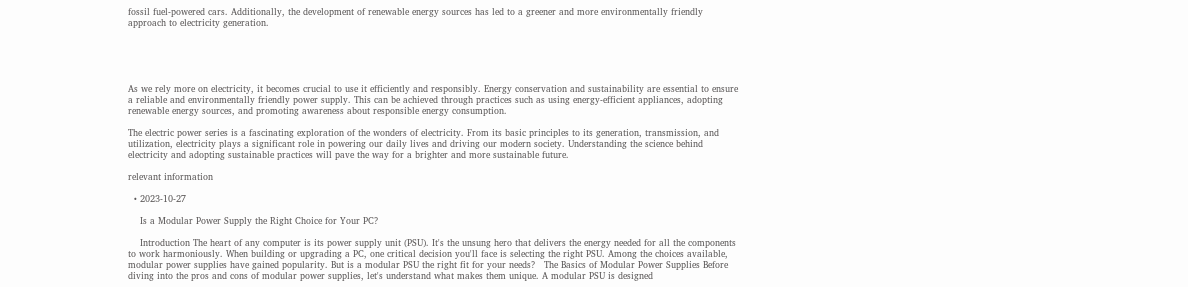fossil fuel-powered cars. Additionally, the development of renewable energy sources has led to a greener and more environmentally friendly approach to electricity generation.





As we rely more on electricity, it becomes crucial to use it efficiently and responsibly. Energy conservation and sustainability are essential to ensure a reliable and environmentally friendly power supply. This can be achieved through practices such as using energy-efficient appliances, adopting renewable energy sources, and promoting awareness about responsible energy consumption.

The electric power series is a fascinating exploration of the wonders of electricity. From its basic principles to its generation, transmission, and utilization, electricity plays a significant role in powering our daily lives and driving our modern society. Understanding the science behind electricity and adopting sustainable practices will pave the way for a brighter and more sustainable future.

relevant information

  • 2023-10-27

    Is a Modular Power Supply the Right Choice for Your PC?

    Introduction The heart of any computer is its power supply unit (PSU). It's the unsung hero that delivers the energy needed for all the components to work harmoniously. When building or upgrading a PC, one critical decision you'll face is selecting the right PSU. Among the choices available, modular power supplies have gained popularity. But is a modular PSU the right fit for your needs?   The Basics of Modular Power Supplies Before diving into the pros and cons of modular power supplies, let's understand what makes them unique. A modular PSU is designed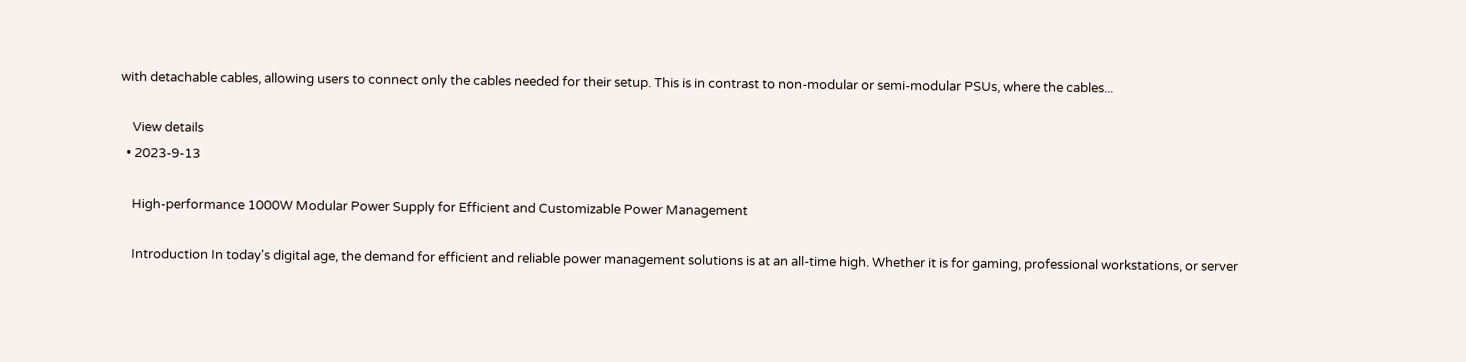with detachable cables, allowing users to connect only the cables needed for their setup. This is in contrast to non-modular or semi-modular PSUs, where the cables...

    View details
  • 2023-9-13

    High-performance 1000W Modular Power Supply for Efficient and Customizable Power Management

    Introduction In today's digital age, the demand for efficient and reliable power management solutions is at an all-time high. Whether it is for gaming, professional workstations, or server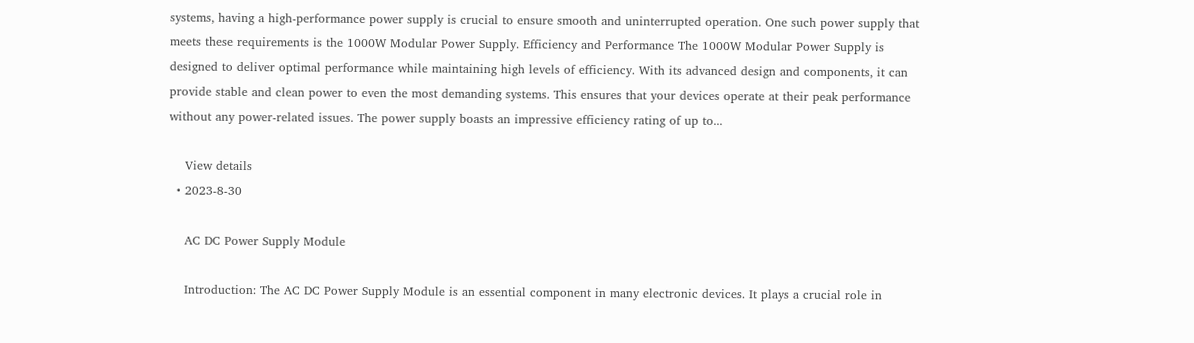systems, having a high-performance power supply is crucial to ensure smooth and uninterrupted operation. One such power supply that meets these requirements is the 1000W Modular Power Supply. Efficiency and Performance The 1000W Modular Power Supply is designed to deliver optimal performance while maintaining high levels of efficiency. With its advanced design and components, it can provide stable and clean power to even the most demanding systems. This ensures that your devices operate at their peak performance without any power-related issues. The power supply boasts an impressive efficiency rating of up to...

    View details
  • 2023-8-30

    AC DC Power Supply Module

    Introduction: The AC DC Power Supply Module is an essential component in many electronic devices. It plays a crucial role in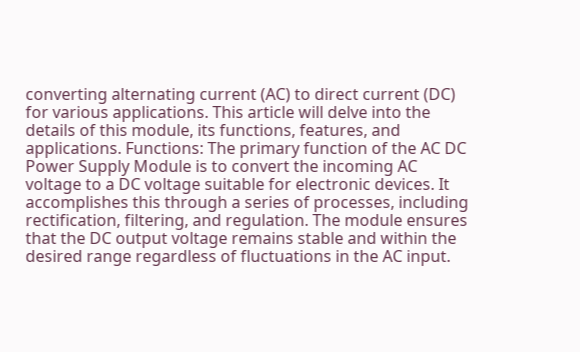converting alternating current (AC) to direct current (DC) for various applications. This article will delve into the details of this module, its functions, features, and applications. Functions: The primary function of the AC DC Power Supply Module is to convert the incoming AC voltage to a DC voltage suitable for electronic devices. It accomplishes this through a series of processes, including rectification, filtering, and regulation. The module ensures that the DC output voltage remains stable and within the desired range regardless of fluctuations in the AC input.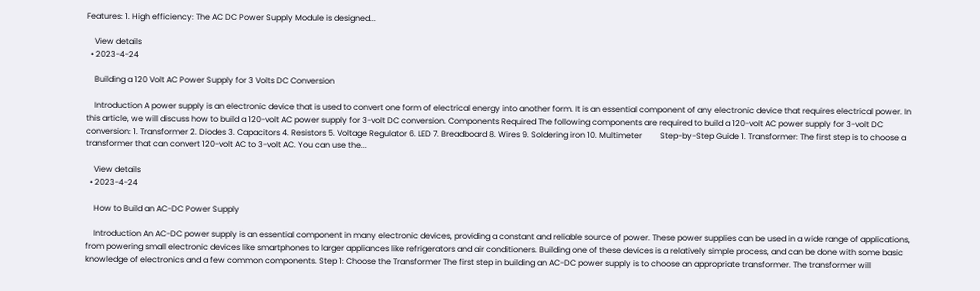Features: 1. High efficiency: The AC DC Power Supply Module is designed...

    View details
  • 2023-4-24

    Building a 120 Volt AC Power Supply for 3 Volts DC Conversion

    Introduction A power supply is an electronic device that is used to convert one form of electrical energy into another form. It is an essential component of any electronic device that requires electrical power. In this article, we will discuss how to build a 120-volt AC power supply for 3-volt DC conversion. Components Required The following components are required to build a 120-volt AC power supply for 3-volt DC conversion: 1. Transformer 2. Diodes 3. Capacitors 4. Resistors 5. Voltage Regulator 6. LED 7. Breadboard 8. Wires 9. Soldering iron 10. Multimeter         Step-by-Step Guide 1. Transformer: The first step is to choose a transformer that can convert 120-volt AC to 3-volt AC. You can use the...

    View details
  • 2023-4-24

    How to Build an AC-DC Power Supply

    Introduction An AC-DC power supply is an essential component in many electronic devices, providing a constant and reliable source of power. These power supplies can be used in a wide range of applications, from powering small electronic devices like smartphones to larger appliances like refrigerators and air conditioners. Building one of these devices is a relatively simple process, and can be done with some basic knowledge of electronics and a few common components. Step 1: Choose the Transformer The first step in building an AC-DC power supply is to choose an appropriate transformer. The transformer will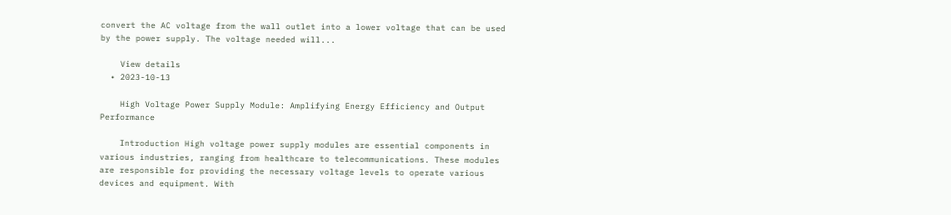convert the AC voltage from the wall outlet into a lower voltage that can be used by the power supply. The voltage needed will...

    View details
  • 2023-10-13

    High Voltage Power Supply Module: Amplifying Energy Efficiency and Output Performance

    Introduction High voltage power supply modules are essential components in various industries, ranging from healthcare to telecommunications. These modules are responsible for providing the necessary voltage levels to operate various devices and equipment. With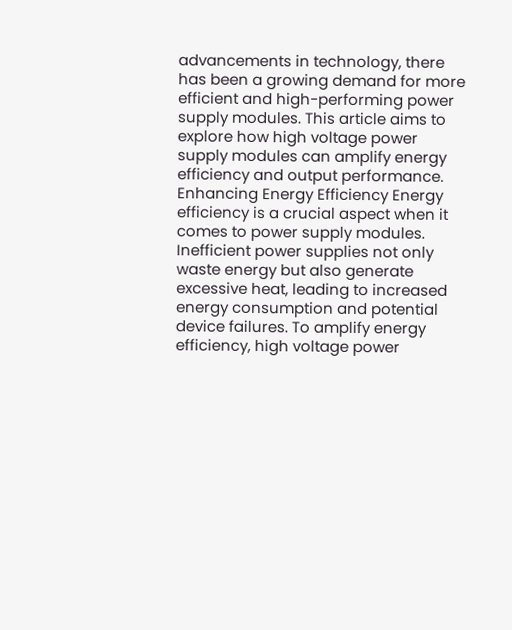advancements in technology, there has been a growing demand for more efficient and high-performing power supply modules. This article aims to explore how high voltage power supply modules can amplify energy efficiency and output performance. Enhancing Energy Efficiency Energy efficiency is a crucial aspect when it comes to power supply modules. Inefficient power supplies not only waste energy but also generate excessive heat, leading to increased energy consumption and potential device failures. To amplify energy efficiency, high voltage power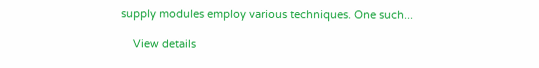supply modules employ various techniques. One such...

    View details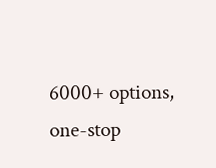6000+ options, one-stop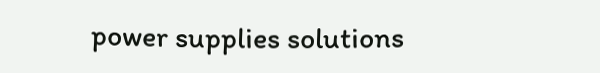power supplies solutions